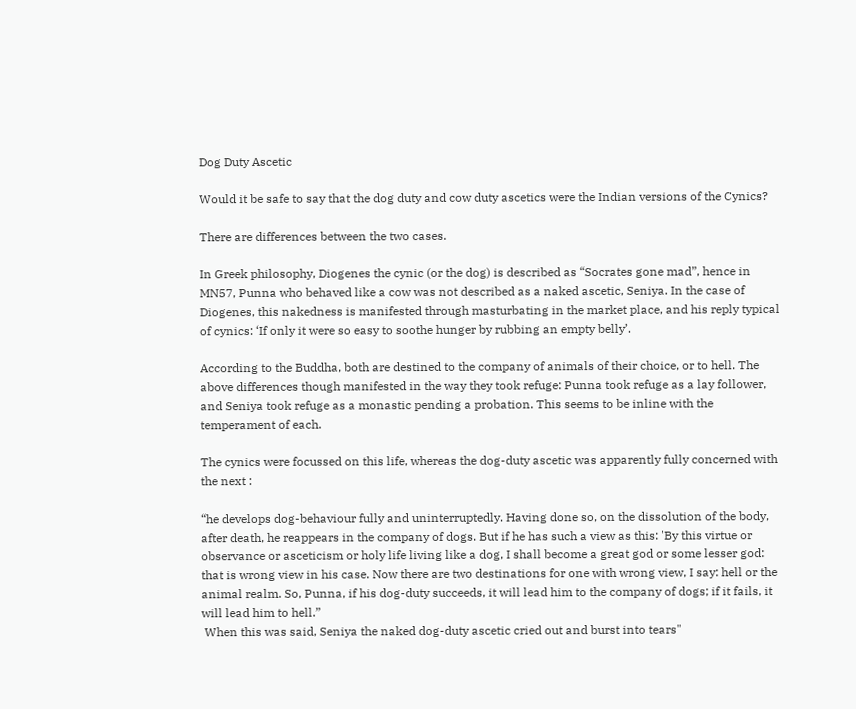Dog Duty Ascetic

Would it be safe to say that the dog duty and cow duty ascetics were the Indian versions of the Cynics?

There are differences between the two cases.

In Greek philosophy, Diogenes the cynic (or the dog) is described as “Socrates gone mad”, hence in MN57, Punna who behaved like a cow was not described as a naked ascetic, Seniya. In the case of Diogenes, this nakedness is manifested through masturbating in the market place, and his reply typical of cynics: ‘If only it were so easy to soothe hunger by rubbing an empty belly’.

According to the Buddha, both are destined to the company of animals of their choice, or to hell. The above differences though manifested in the way they took refuge: Punna took refuge as a lay follower, and Seniya took refuge as a monastic pending a probation. This seems to be inline with the temperament of each.

The cynics were focussed on this life, whereas the dog-duty ascetic was apparently fully concerned with the next :

“he develops dog-behaviour fully and uninterruptedly. Having done so, on the dissolution of the body, after death, he reappears in the company of dogs. But if he has such a view as this: 'By this virtue or observance or asceticism or holy life living like a dog, I shall become a great god or some lesser god: that is wrong view in his case. Now there are two destinations for one with wrong view, I say: hell or the animal realm. So, Punna, if his dog-duty succeeds, it will lead him to the company of dogs; if it fails, it will lead him to hell.”
 When this was said, Seniya the naked dog-duty ascetic cried out and burst into tears"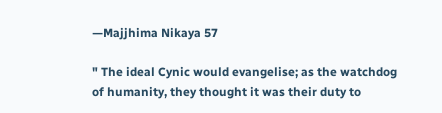—Majjhima Nikaya 57

" The ideal Cynic would evangelise; as the watchdog of humanity, they thought it was their duty to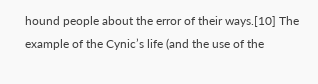hound people about the error of their ways.[10] The example of the Cynic’s life (and the use of the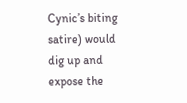Cynic’s biting satire) would dig up and expose the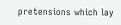pretensions which lay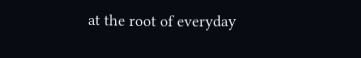at the root of everyday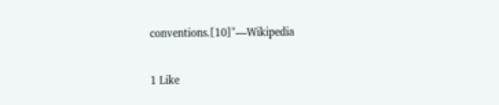conventions.[10]"—Wikipedia

1 Like